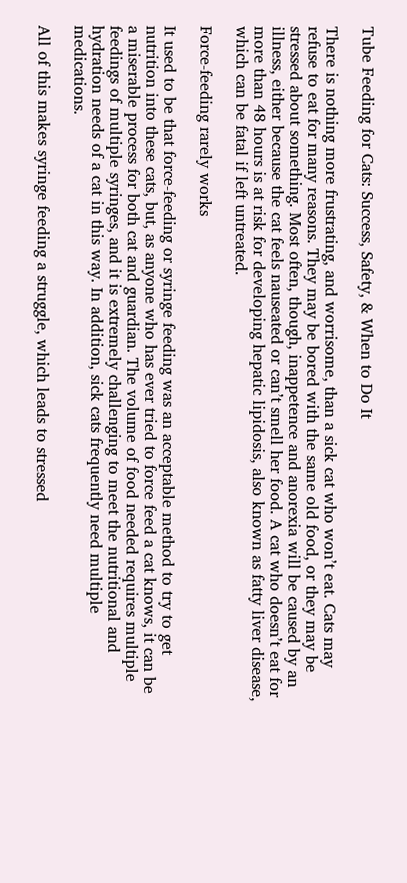Tube Feeding for Cats: Success, Safety, & When to Do It

There is nothing more frustrating, and worrisome, than a sick cat who won’t eat. Cats may refuse to eat for many reasons. They may be bored with the same old food, or they may be stressed about something. Most often, though, inappetence and anorexia will be caused by an illness, either because the cat feels nauseated or can’t smell her food. A cat who doesn’t eat for more than 48 hours is at risk for developing hepatic lipidosis, also known as fatty liver disease, which can be fatal if left untreated.

Force-feeding rarely works

It used to be that force-feeding or syringe feeding was an acceptable method to try to get nutrition into these cats, but, as anyone who has ever tried to force feed a cat knows, it can be a miserable process for both cat and guardian. The volume of food needed requires multiple feedings of multiple syringes, and it is extremely challenging to meet the nutritional and hydration needs of a cat in this way. In addition, sick cats frequently need multiple medications.

All of this makes syringe feeding a struggle, which leads to stressed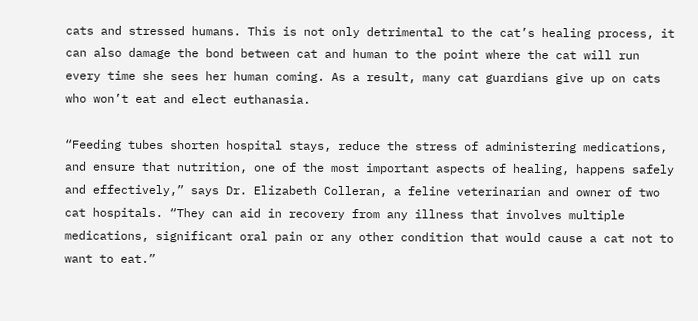cats and stressed humans. This is not only detrimental to the cat’s healing process, it can also damage the bond between cat and human to the point where the cat will run every time she sees her human coming. As a result, many cat guardians give up on cats who won’t eat and elect euthanasia.

“Feeding tubes shorten hospital stays, reduce the stress of administering medications, and ensure that nutrition, one of the most important aspects of healing, happens safely and effectively,” says Dr. Elizabeth Colleran, a feline veterinarian and owner of two cat hospitals. “They can aid in recovery from any illness that involves multiple medications, significant oral pain or any other condition that would cause a cat not to want to eat.”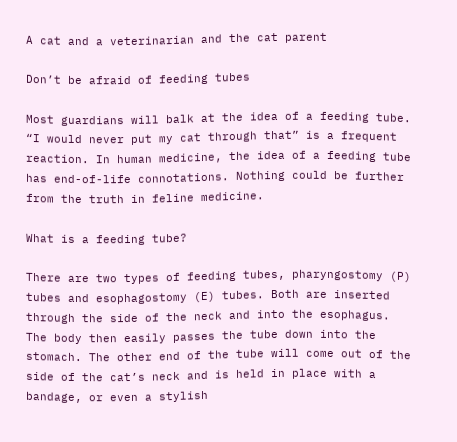A cat and a veterinarian and the cat parent

Don’t be afraid of feeding tubes

Most guardians will balk at the idea of a feeding tube. “I would never put my cat through that” is a frequent reaction. In human medicine, the idea of a feeding tube has end-of-life connotations. Nothing could be further from the truth in feline medicine.

What is a feeding tube?

There are two types of feeding tubes, pharyngostomy (P) tubes and esophagostomy (E) tubes. Both are inserted through the side of the neck and into the esophagus. The body then easily passes the tube down into the stomach. The other end of the tube will come out of the side of the cat’s neck and is held in place with a bandage, or even a stylish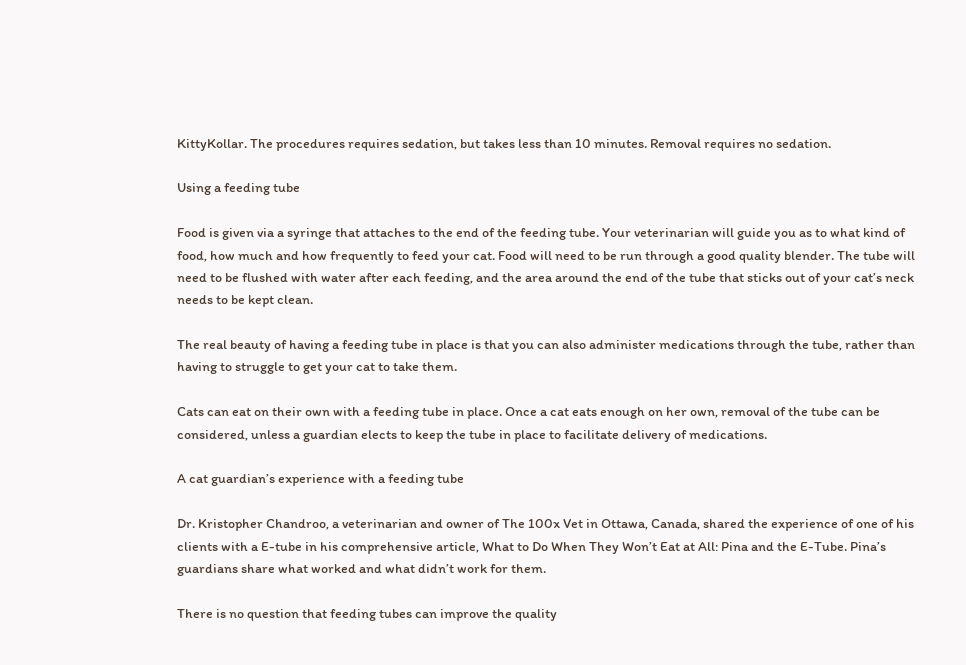KittyKollar. The procedures requires sedation, but takes less than 10 minutes. Removal requires no sedation.

Using a feeding tube

Food is given via a syringe that attaches to the end of the feeding tube. Your veterinarian will guide you as to what kind of food, how much and how frequently to feed your cat. Food will need to be run through a good quality blender. The tube will need to be flushed with water after each feeding, and the area around the end of the tube that sticks out of your cat’s neck needs to be kept clean.

The real beauty of having a feeding tube in place is that you can also administer medications through the tube, rather than having to struggle to get your cat to take them.

Cats can eat on their own with a feeding tube in place. Once a cat eats enough on her own, removal of the tube can be considered, unless a guardian elects to keep the tube in place to facilitate delivery of medications.

A cat guardian’s experience with a feeding tube

Dr. Kristopher Chandroo, a veterinarian and owner of The 100x Vet in Ottawa, Canada, shared the experience of one of his clients with a E-tube in his comprehensive article, What to Do When They Won’t Eat at All: Pina and the E-Tube. Pina’s guardians share what worked and what didn’t work for them.

There is no question that feeding tubes can improve the quality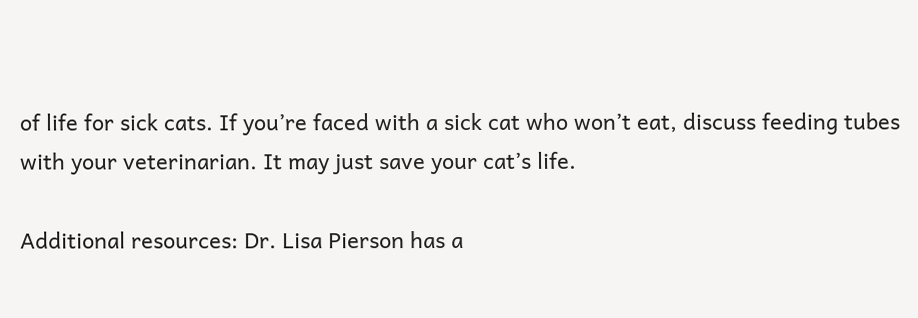of life for sick cats. If you’re faced with a sick cat who won’t eat, discuss feeding tubes with your veterinarian. It may just save your cat’s life.

Additional resources: Dr. Lisa Pierson has a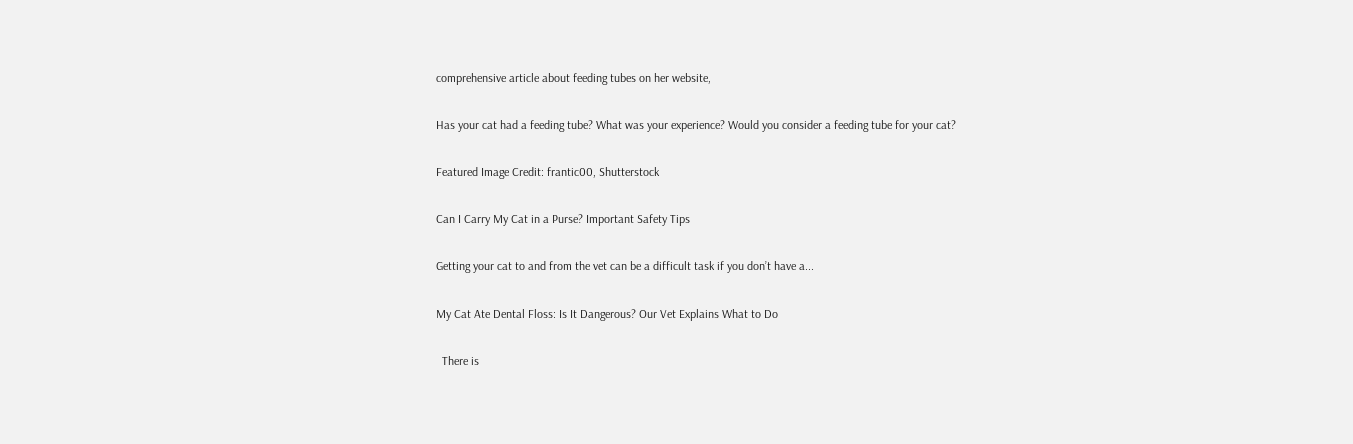comprehensive article about feeding tubes on her website,

Has your cat had a feeding tube? What was your experience? Would you consider a feeding tube for your cat?

Featured Image Credit: frantic00, Shutterstock

Can I Carry My Cat in a Purse? Important Safety Tips

Getting your cat to and from the vet can be a difficult task if you don’t have a...

My Cat Ate Dental Floss: Is It Dangerous? Our Vet Explains What to Do

  There is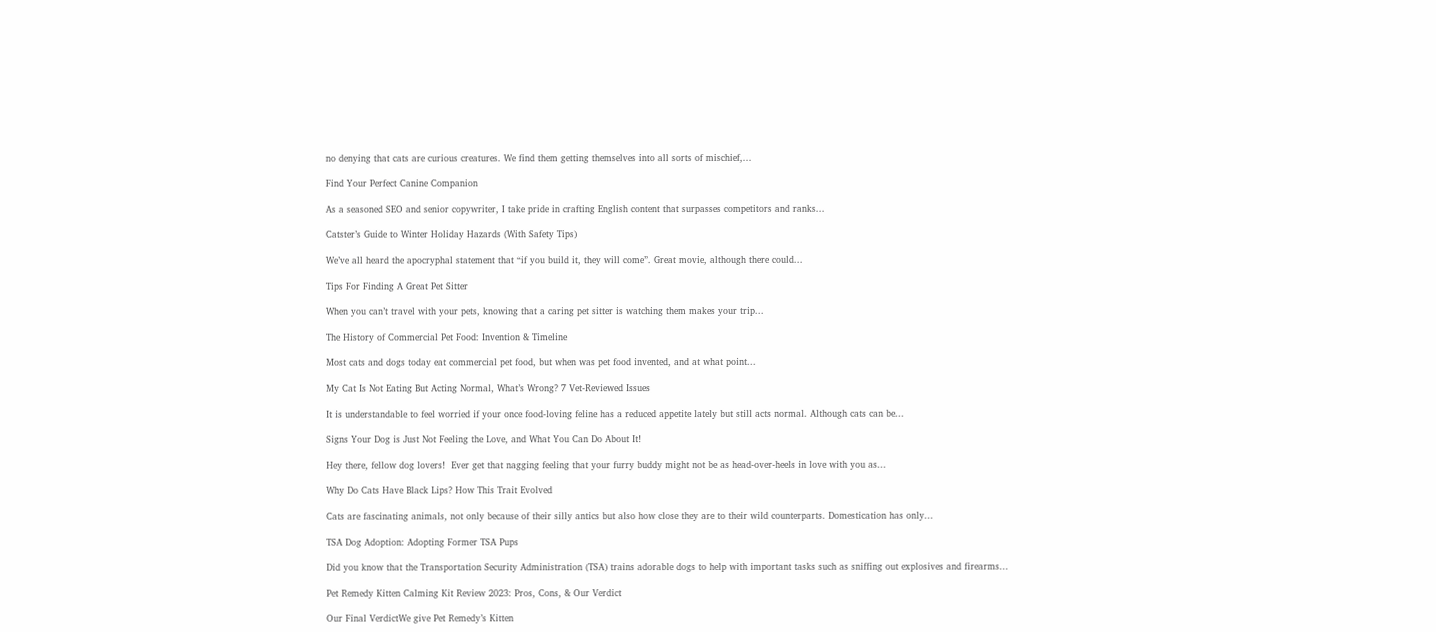no denying that cats are curious creatures. We find them getting themselves into all sorts of mischief,...

Find Your Perfect Canine Companion

As a seasoned SEO and senior copywriter, I take pride in crafting English content that surpasses competitors and ranks...

Catster’s Guide to Winter Holiday Hazards (With Safety Tips)

We’ve all heard the apocryphal statement that “if you build it, they will come”. Great movie, although there could...

Tips For Finding A Great Pet Sitter

When you can’t travel with your pets, knowing that a caring pet sitter is watching them makes your trip...

The History of Commercial Pet Food: Invention & Timeline

Most cats and dogs today eat commercial pet food, but when was pet food invented, and at what point...

My Cat Is Not Eating But Acting Normal, What’s Wrong? 7 Vet-Reviewed Issues

It is understandable to feel worried if your once food-loving feline has a reduced appetite lately but still acts normal. Although cats can be...

Signs Your Dog is Just Not Feeling the Love, and What You Can Do About It!

Hey there, fellow dog lovers!  Ever get that nagging feeling that your furry buddy might not be as head-over-heels in love with you as...

Why Do Cats Have Black Lips? How This Trait Evolved

Cats are fascinating animals, not only because of their silly antics but also how close they are to their wild counterparts. Domestication has only...

TSA Dog Adoption: Adopting Former TSA Pups

Did you know that the Transportation Security Administration (TSA) trains adorable dogs to help with important tasks such as sniffing out explosives and firearms...

Pet Remedy Kitten Calming Kit Review 2023: Pros, Cons, & Our Verdict

Our Final VerdictWe give Pet Remedy’s Kitten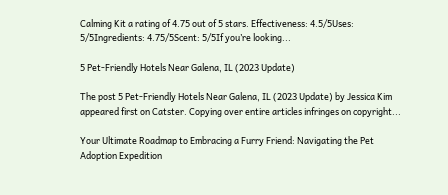Calming Kit a rating of 4.75 out of 5 stars. Effectiveness: 4.5/5Uses: 5/5Ingredients: 4.75/5Scent: 5/5If you’re looking...

5 Pet-Friendly Hotels Near Galena, IL (2023 Update)

The post 5 Pet-Friendly Hotels Near Galena, IL (2023 Update) by Jessica Kim appeared first on Catster. Copying over entire articles infringes on copyright...

Your Ultimate Roadmap to Embracing a Furry Friend: Navigating the Pet Adoption Expedition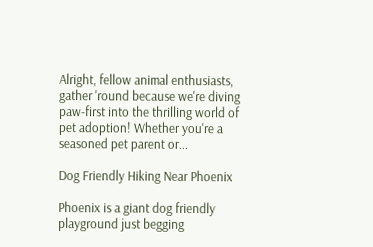Alright, fellow animal enthusiasts, gather 'round because we're diving paw-first into the thrilling world of pet adoption! Whether you're a seasoned pet parent or...

Dog Friendly Hiking Near Phoenix

Phoenix is a giant dog friendly playground just begging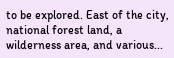to be explored. East of the city, national forest land, a wilderness area, and various...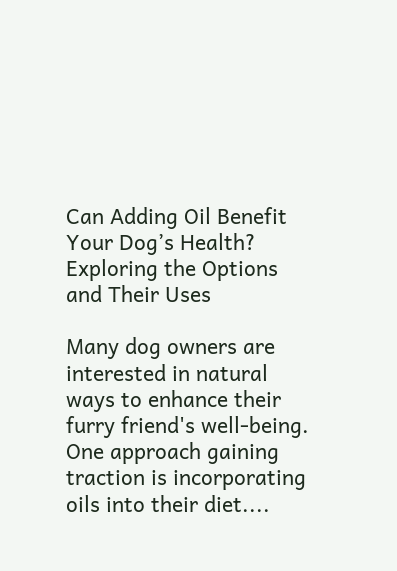Can Adding Oil Benefit Your Dog’s Health? Exploring the Options and Their Uses

Many dog owners are interested in natural ways to enhance their furry friend's well-being. One approach gaining traction is incorporating oils into their diet....